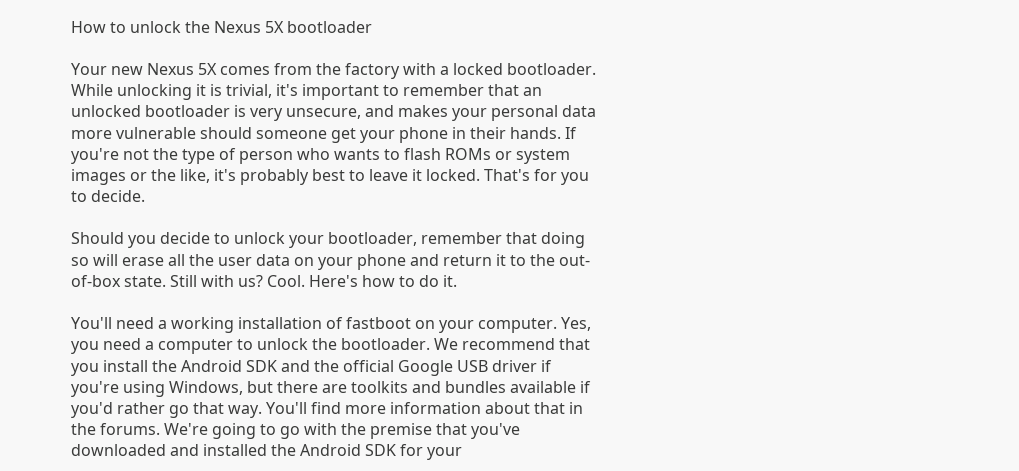How to unlock the Nexus 5X bootloader

Your new Nexus 5X comes from the factory with a locked bootloader. While unlocking it is trivial, it's important to remember that an unlocked bootloader is very unsecure, and makes your personal data more vulnerable should someone get your phone in their hands. If you're not the type of person who wants to flash ROMs or system images or the like, it's probably best to leave it locked. That's for you to decide.

Should you decide to unlock your bootloader, remember that doing so will erase all the user data on your phone and return it to the out-of-box state. Still with us? Cool. Here's how to do it.

You'll need a working installation of fastboot on your computer. Yes, you need a computer to unlock the bootloader. We recommend that you install the Android SDK and the official Google USB driver if you're using Windows, but there are toolkits and bundles available if you'd rather go that way. You'll find more information about that in the forums. We're going to go with the premise that you've downloaded and installed the Android SDK for your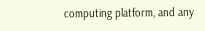computing platform, and any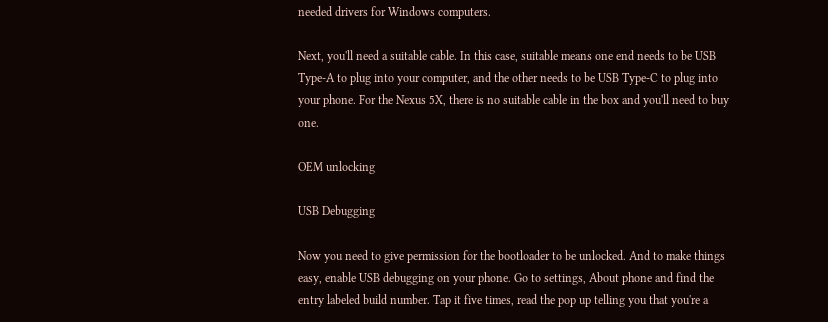needed drivers for Windows computers.

Next, you'll need a suitable cable. In this case, suitable means one end needs to be USB Type-A to plug into your computer, and the other needs to be USB Type-C to plug into your phone. For the Nexus 5X, there is no suitable cable in the box and you'll need to buy one.

OEM unlocking

USB Debugging

Now you need to give permission for the bootloader to be unlocked. And to make things easy, enable USB debugging on your phone. Go to settings, About phone and find the entry labeled build number. Tap it five times, read the pop up telling you that you're a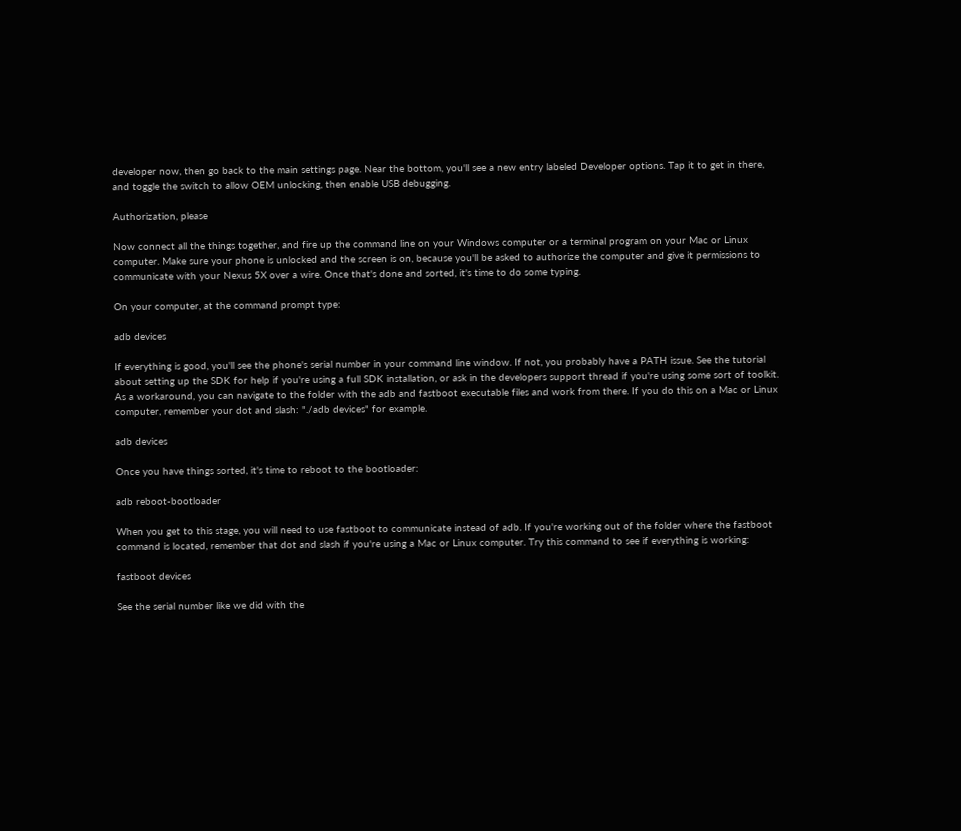developer now, then go back to the main settings page. Near the bottom, you'll see a new entry labeled Developer options. Tap it to get in there, and toggle the switch to allow OEM unlocking, then enable USB debugging.

Authorization, please

Now connect all the things together, and fire up the command line on your Windows computer or a terminal program on your Mac or Linux computer. Make sure your phone is unlocked and the screen is on, because you'll be asked to authorize the computer and give it permissions to communicate with your Nexus 5X over a wire. Once that's done and sorted, it's time to do some typing.

On your computer, at the command prompt type:

adb devices

If everything is good, you'll see the phone's serial number in your command line window. If not, you probably have a PATH issue. See the tutorial about setting up the SDK for help if you're using a full SDK installation, or ask in the developers support thread if you're using some sort of toolkit. As a workaround, you can navigate to the folder with the adb and fastboot executable files and work from there. If you do this on a Mac or Linux computer, remember your dot and slash: "./adb devices" for example.

adb devices

Once you have things sorted, it's time to reboot to the bootloader:

adb reboot-bootloader

When you get to this stage, you will need to use fastboot to communicate instead of adb. If you're working out of the folder where the fastboot command is located, remember that dot and slash if you're using a Mac or Linux computer. Try this command to see if everything is working:

fastboot devices

See the serial number like we did with the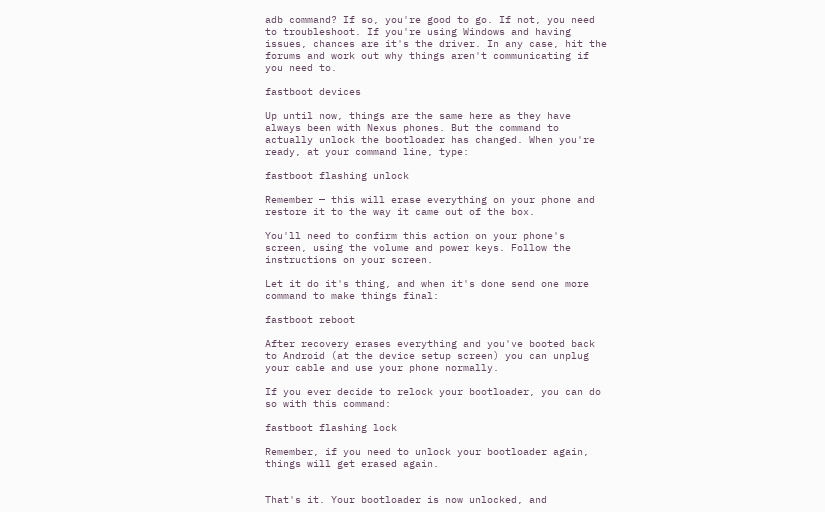adb command? If so, you're good to go. If not, you need to troubleshoot. If you're using Windows and having issues, chances are it's the driver. In any case, hit the forums and work out why things aren't communicating if you need to.

fastboot devices

Up until now, things are the same here as they have always been with Nexus phones. But the command to actually unlock the bootloader has changed. When you're ready, at your command line, type:

fastboot flashing unlock

Remember — this will erase everything on your phone and restore it to the way it came out of the box.

You'll need to confirm this action on your phone's screen, using the volume and power keys. Follow the instructions on your screen.

Let it do it's thing, and when it's done send one more command to make things final:

fastboot reboot

After recovery erases everything and you've booted back to Android (at the device setup screen) you can unplug your cable and use your phone normally.

If you ever decide to relock your bootloader, you can do so with this command:

fastboot flashing lock

Remember, if you need to unlock your bootloader again, things will get erased again.


That's it. Your bootloader is now unlocked, and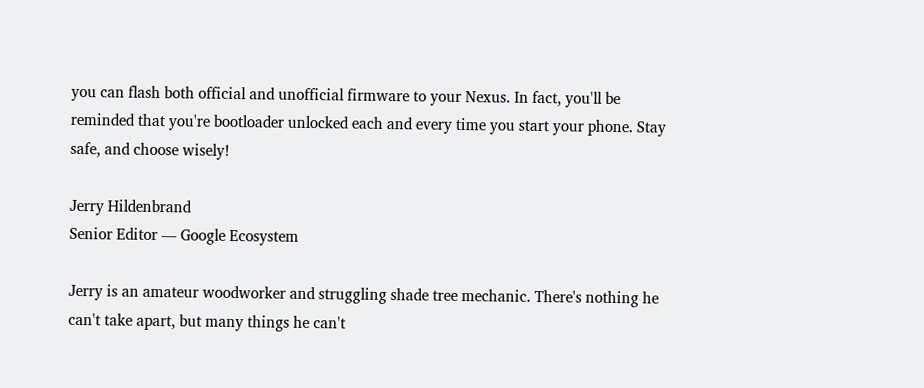you can flash both official and unofficial firmware to your Nexus. In fact, you'll be reminded that you're bootloader unlocked each and every time you start your phone. Stay safe, and choose wisely!

Jerry Hildenbrand
Senior Editor — Google Ecosystem

Jerry is an amateur woodworker and struggling shade tree mechanic. There's nothing he can't take apart, but many things he can't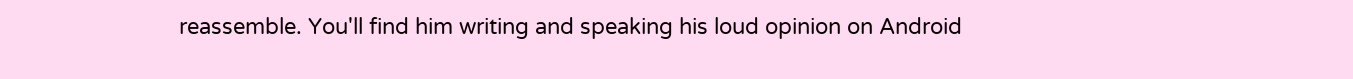reassemble. You'll find him writing and speaking his loud opinion on Android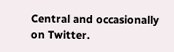Central and occasionally on Twitter.